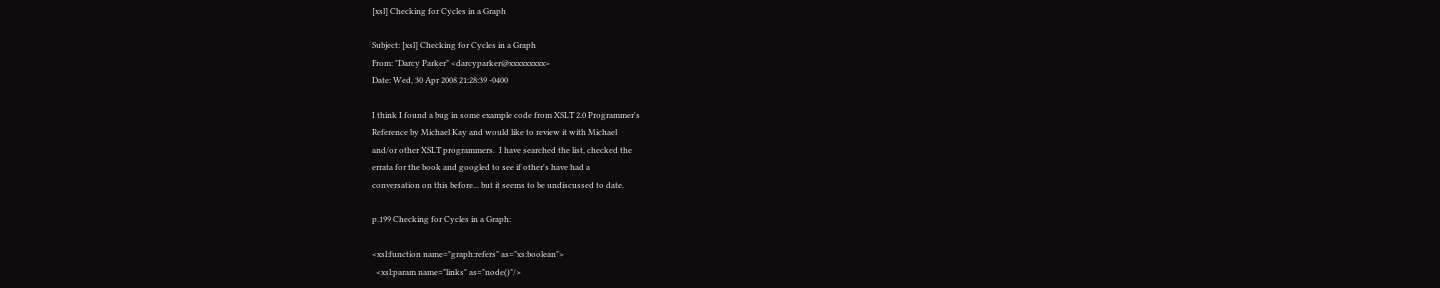[xsl] Checking for Cycles in a Graph

Subject: [xsl] Checking for Cycles in a Graph
From: "Darcy Parker" <darcyparker@xxxxxxxxx>
Date: Wed, 30 Apr 2008 21:28:39 -0400

I think I found a bug in some example code from XSLT 2.0 Programmer's
Reference by Michael Kay and would like to review it with Michael
and/or other XSLT programmers.  I have searched the list, checked the
errata for the book and googled to see if other's have had a
conversation on this before... but it seems to be undiscussed to date.

p.199 Checking for Cycles in a Graph:

<xsl:function name="graph:refers" as="xs:boolean">
  <xsl:param name="links" as="node()"/>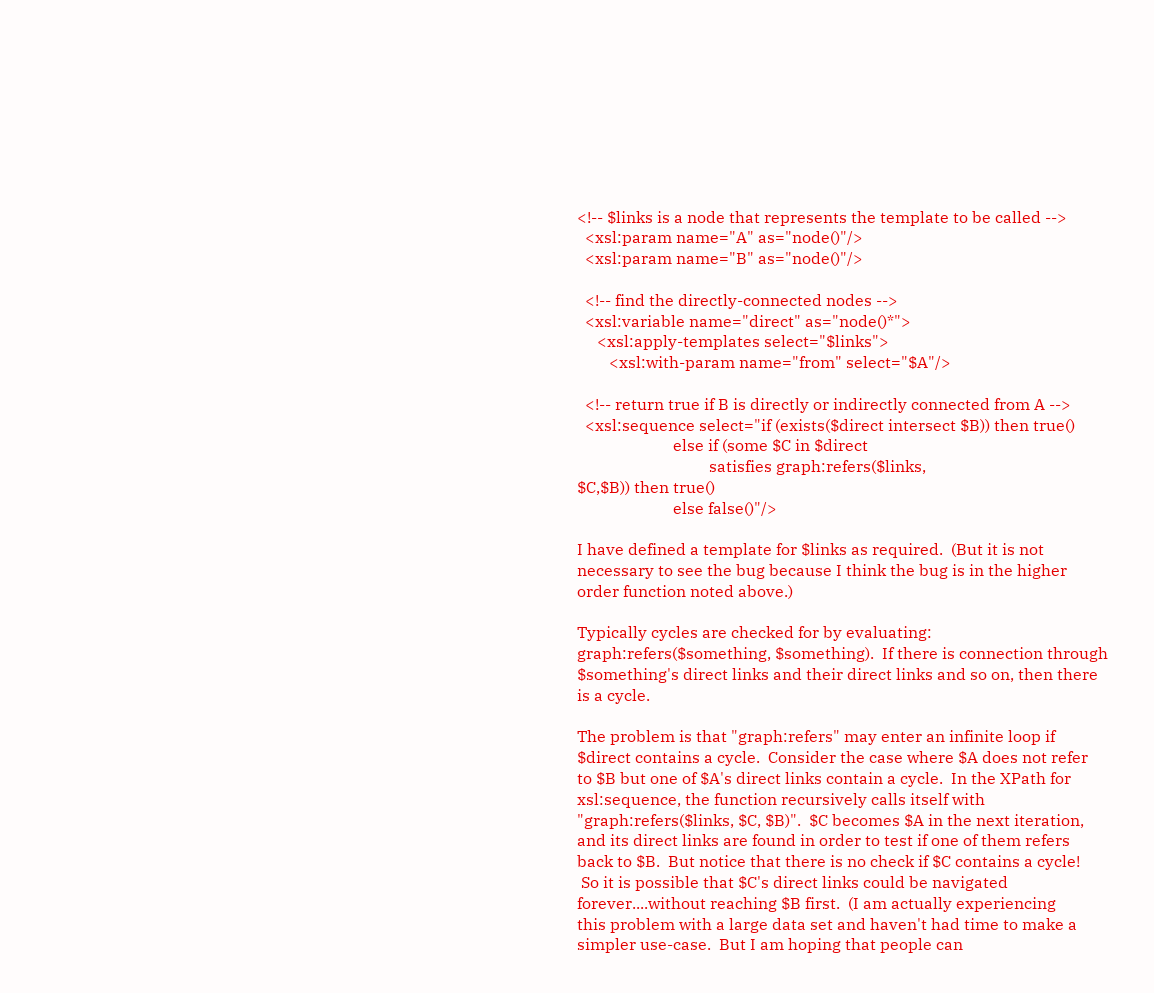<!-- $links is a node that represents the template to be called -->
  <xsl:param name="A" as="node()"/>
  <xsl:param name="B" as="node()"/>

  <!-- find the directly-connected nodes -->
  <xsl:variable name="direct" as="node()*">
     <xsl:apply-templates select="$links">
        <xsl:with-param name="from" select="$A"/>

  <!-- return true if B is directly or indirectly connected from A -->
  <xsl:sequence select="if (exists($direct intersect $B)) then true()
                        else if (some $C in $direct
                                 satisfies graph:refers($links,
$C,$B)) then true()
                        else false()"/>

I have defined a template for $links as required.  (But it is not
necessary to see the bug because I think the bug is in the higher
order function noted above.)

Typically cycles are checked for by evaluating:
graph:refers($something, $something).  If there is connection through
$something's direct links and their direct links and so on, then there
is a cycle.

The problem is that "graph:refers" may enter an infinite loop if
$direct contains a cycle.  Consider the case where $A does not refer
to $B but one of $A's direct links contain a cycle.  In the XPath for
xsl:sequence, the function recursively calls itself with
"graph:refers($links, $C, $B)".  $C becomes $A in the next iteration,
and its direct links are found in order to test if one of them refers
back to $B.  But notice that there is no check if $C contains a cycle!
 So it is possible that $C's direct links could be navigated
forever....without reaching $B first.  (I am actually experiencing
this problem with a large data set and haven't had time to make a
simpler use-case.  But I am hoping that people can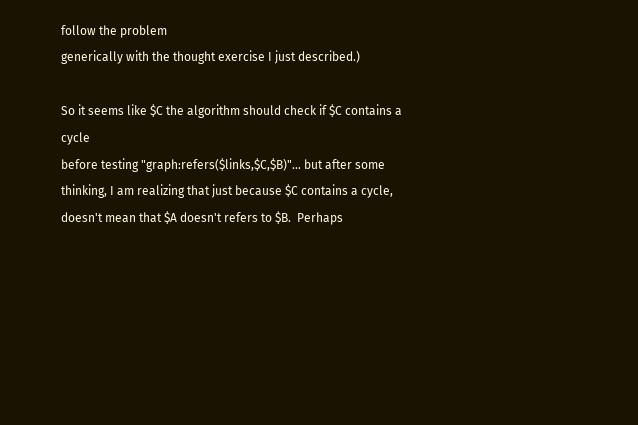follow the problem
generically with the thought exercise I just described.)

So it seems like $C the algorithm should check if $C contains a cycle
before testing "graph:refers($links,$C,$B)"... but after some
thinking, I am realizing that just because $C contains a cycle,
doesn't mean that $A doesn't refers to $B.  Perhaps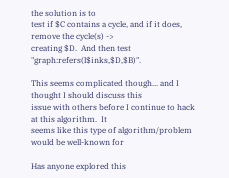the solution is to
test if $C contains a cycle, and if it does, remove the cycle(s) ->
creating $D.  And then test "graph:refers(l$inks,$D,$B)".

This seems complicated though... and I thought I should discuss this
issue with others before I continue to hack at this algorithm.  It
seems like this type of algorithm/problem would be well-known for

Has anyone explored this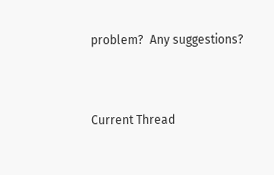problem?  Any suggestions?


Current Thread